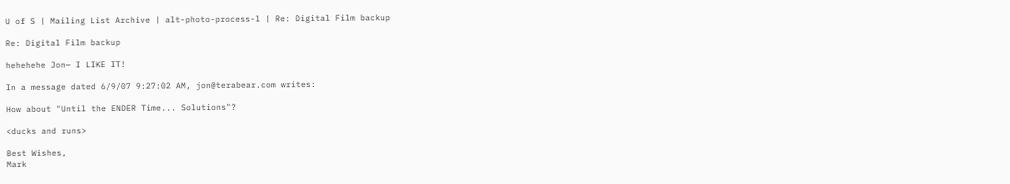U of S | Mailing List Archive | alt-photo-process-l | Re: Digital Film backup

Re: Digital Film backup

hehehehe Jon— I LIKE IT!

In a message dated 6/9/07 9:27:02 AM, jon@terabear.com writes:

How about "Until the ENDER Time... Solutions"?

<ducks and runs>

Best Wishes,
Mark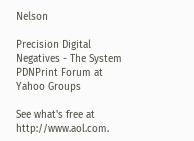Nelson

Precision Digital Negatives - The System
PDNPrint Forum at Yahoo Groups

See what's free at http://www.aol.com.